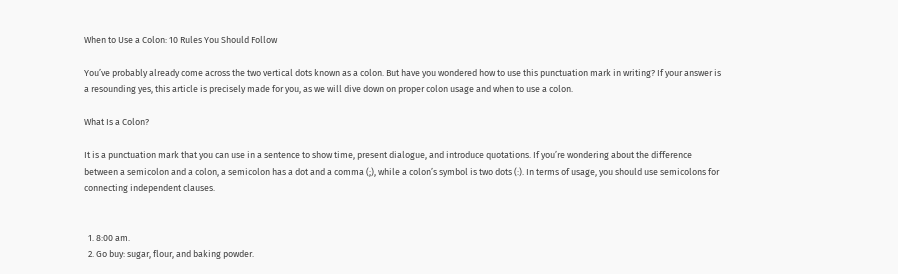When to Use a Colon: 10 Rules You Should Follow

You’ve probably already come across the two vertical dots known as a colon. But have you wondered how to use this punctuation mark in writing? If your answer is a resounding yes, this article is precisely made for you, as we will dive down on proper colon usage and when to use a colon.

What Is a Colon?

It is a punctuation mark that you can use in a sentence to show time, present dialogue, and introduce quotations. If you’re wondering about the difference between a semicolon and a colon, a semicolon has a dot and a comma (;), while a colon’s symbol is two dots (:). In terms of usage, you should use semicolons for connecting independent clauses.


  1. 8:00 am.
  2. Go buy: sugar, flour, and baking powder.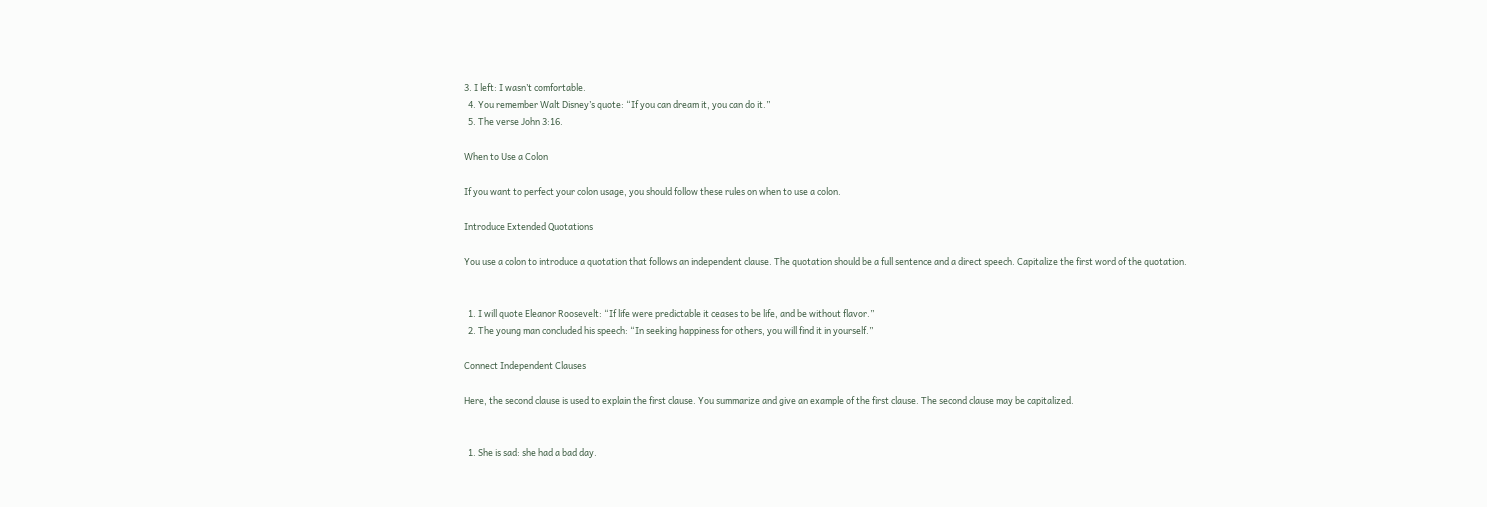3. I left: I wasn’t comfortable.
  4. You remember Walt Disney’s quote: “If you can dream it, you can do it.”
  5. The verse John 3:16.

When to Use a Colon

If you want to perfect your colon usage, you should follow these rules on when to use a colon.

Introduce Extended Quotations

You use a colon to introduce a quotation that follows an independent clause. The quotation should be a full sentence and a direct speech. Capitalize the first word of the quotation.


  1. I will quote Eleanor Roosevelt: “If life were predictable it ceases to be life, and be without flavor.”
  2. The young man concluded his speech: “In seeking happiness for others, you will find it in yourself.”

Connect Independent Clauses

Here, the second clause is used to explain the first clause. You summarize and give an example of the first clause. The second clause may be capitalized.


  1. She is sad: she had a bad day.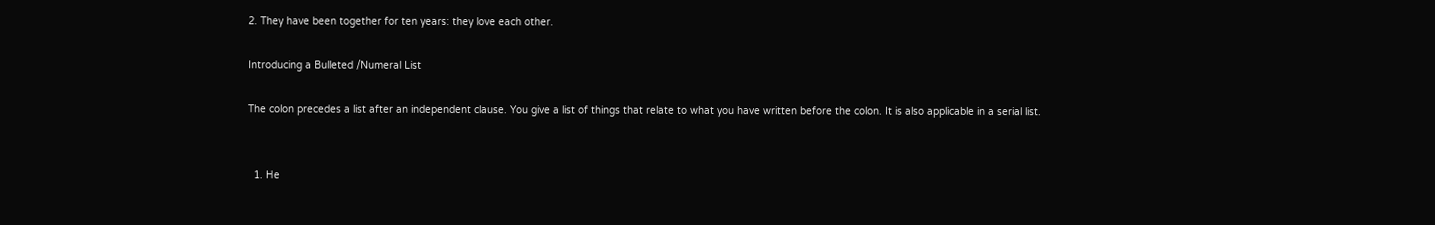2. They have been together for ten years: they love each other.

Introducing a Bulleted /Numeral List

The colon precedes a list after an independent clause. You give a list of things that relate to what you have written before the colon. It is also applicable in a serial list.


  1. He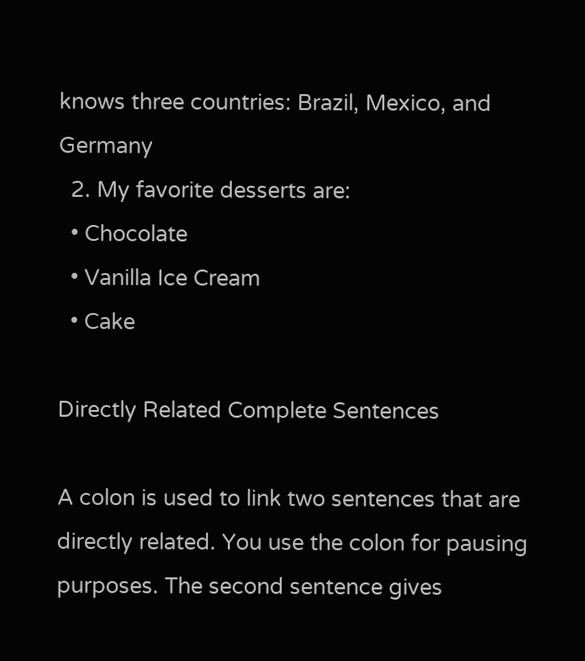knows three countries: Brazil, Mexico, and Germany
  2. My favorite desserts are:
  • Chocolate
  • Vanilla Ice Cream
  • Cake

Directly Related Complete Sentences

A colon is used to link two sentences that are directly related. You use the colon for pausing purposes. The second sentence gives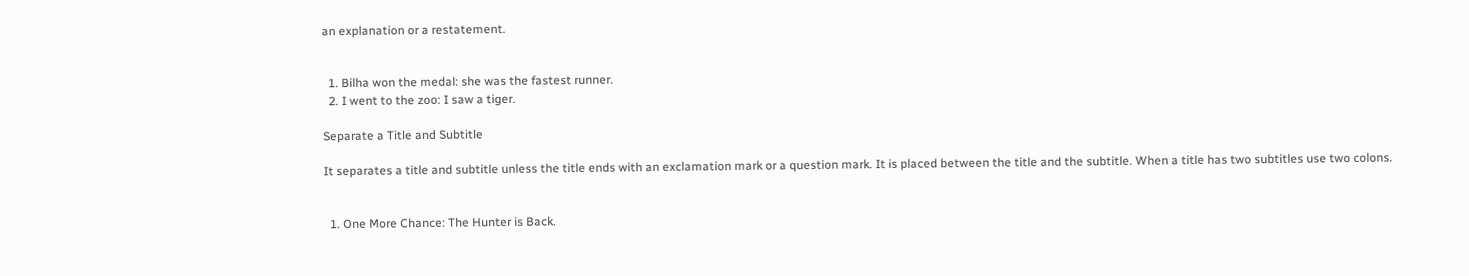an explanation or a restatement.


  1. Bilha won the medal: she was the fastest runner.
  2. I went to the zoo: I saw a tiger.

Separate a Title and Subtitle

It separates a title and subtitle unless the title ends with an exclamation mark or a question mark. It is placed between the title and the subtitle. When a title has two subtitles use two colons.


  1. One More Chance: The Hunter is Back.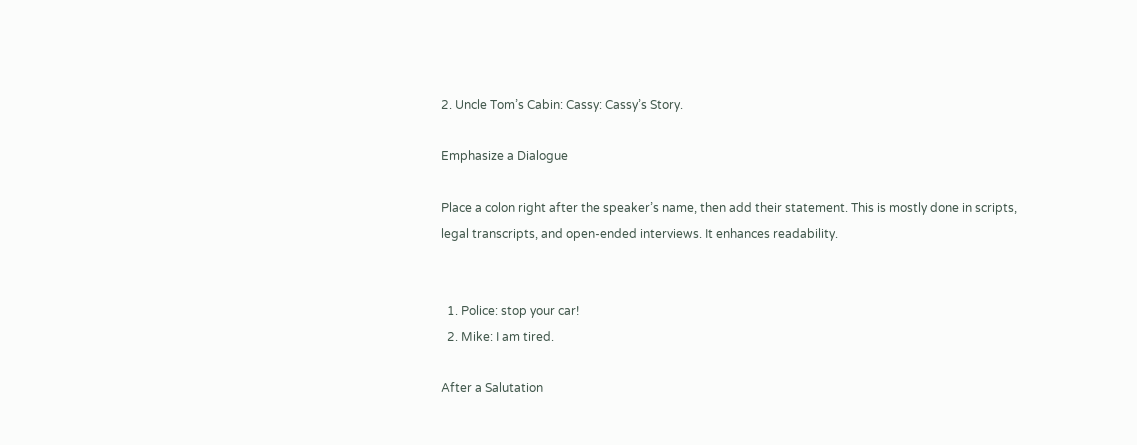2. Uncle Tom’s Cabin: Cassy: Cassy’s Story.

Emphasize a Dialogue

Place a colon right after the speaker’s name, then add their statement. This is mostly done in scripts, legal transcripts, and open-ended interviews. It enhances readability.


  1. Police: stop your car!
  2. Mike: I am tired.

After a Salutation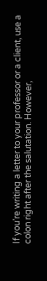If you’re writing a letter to your professor or a client, use a colon right after the salutation. However,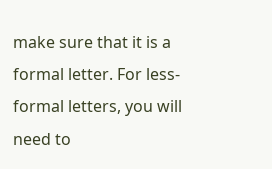make sure that it is a formal letter. For less-formal letters, you will need to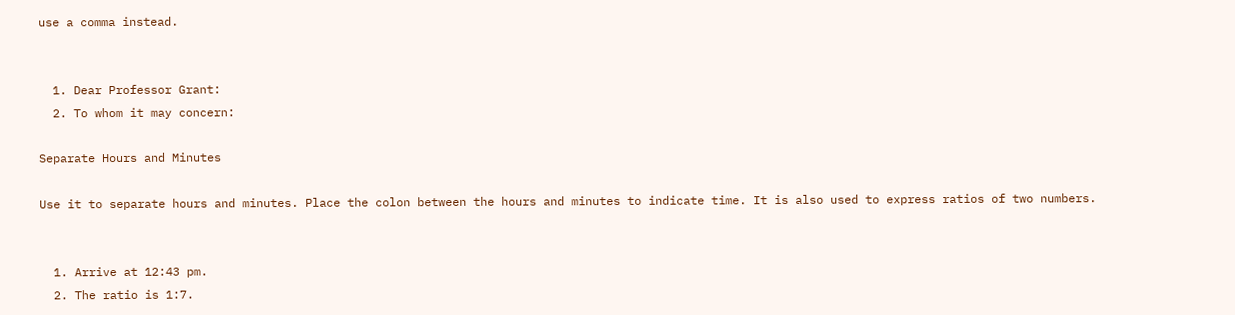use a comma instead.


  1. Dear Professor Grant:
  2. To whom it may concern:

Separate Hours and Minutes

Use it to separate hours and minutes. Place the colon between the hours and minutes to indicate time. It is also used to express ratios of two numbers.


  1. Arrive at 12:43 pm.
  2. The ratio is 1:7.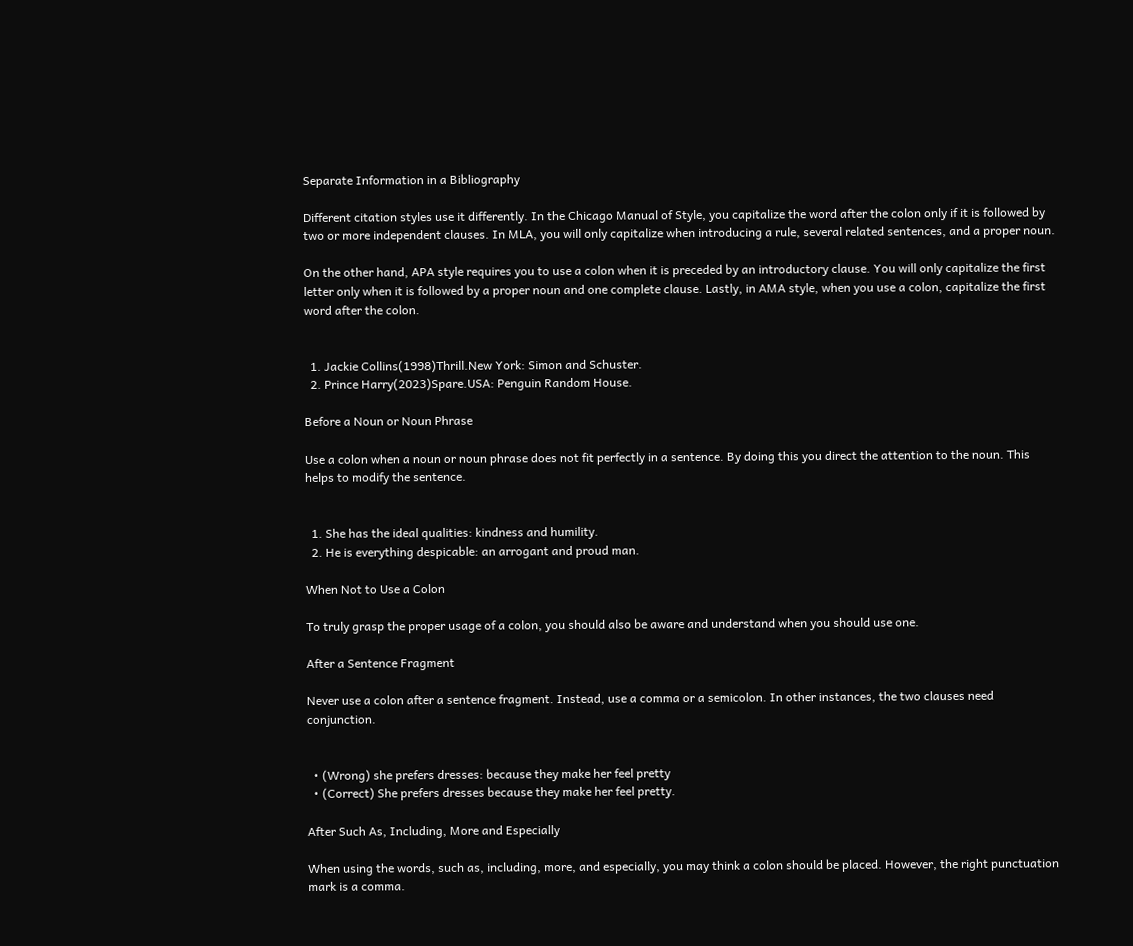Separate Information in a Bibliography

Different citation styles use it differently. In the Chicago Manual of Style, you capitalize the word after the colon only if it is followed by two or more independent clauses. In MLA, you will only capitalize when introducing a rule, several related sentences, and a proper noun.

On the other hand, APA style requires you to use a colon when it is preceded by an introductory clause. You will only capitalize the first letter only when it is followed by a proper noun and one complete clause. Lastly, in AMA style, when you use a colon, capitalize the first word after the colon.


  1. Jackie Collins(1998)Thrill.New York: Simon and Schuster.
  2. Prince Harry(2023)Spare.USA: Penguin Random House.

Before a Noun or Noun Phrase

Use a colon when a noun or noun phrase does not fit perfectly in a sentence. By doing this you direct the attention to the noun. This helps to modify the sentence.


  1. She has the ideal qualities: kindness and humility.
  2. He is everything despicable: an arrogant and proud man.

When Not to Use a Colon

To truly grasp the proper usage of a colon, you should also be aware and understand when you should use one.

After a Sentence Fragment

Never use a colon after a sentence fragment. Instead, use a comma or a semicolon. In other instances, the two clauses need conjunction.


  • (Wrong) she prefers dresses: because they make her feel pretty
  • (Correct) She prefers dresses because they make her feel pretty.

After Such As, Including, More and Especially

When using the words, such as, including, more, and especially, you may think a colon should be placed. However, the right punctuation mark is a comma.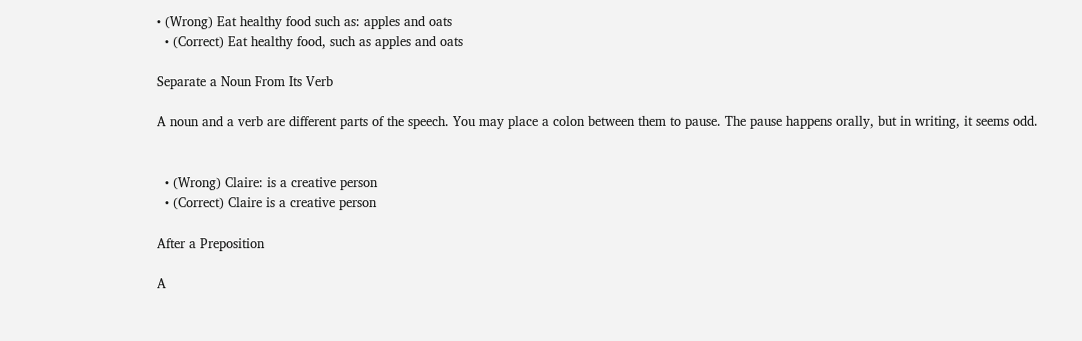• (Wrong) Eat healthy food such as: apples and oats
  • (Correct) Eat healthy food, such as apples and oats

Separate a Noun From Its Verb

A noun and a verb are different parts of the speech. You may place a colon between them to pause. The pause happens orally, but in writing, it seems odd.


  • (Wrong) Claire: is a creative person
  • (Correct) Claire is a creative person

After a Preposition

A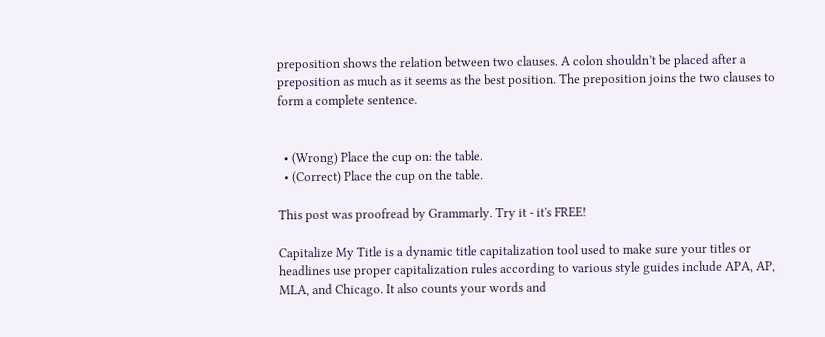preposition shows the relation between two clauses. A colon shouldn’t be placed after a preposition as much as it seems as the best position. The preposition joins the two clauses to form a complete sentence.


  • (Wrong) Place the cup on: the table.
  • (Correct) Place the cup on the table.

This post was proofread by Grammarly. Try it - it's FREE!

Capitalize My Title is a dynamic title capitalization tool used to make sure your titles or headlines use proper capitalization rules according to various style guides include APA, AP, MLA, and Chicago. It also counts your words and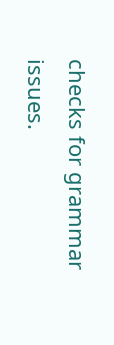checks for grammar issues.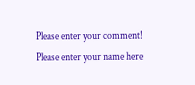Please enter your comment!
Please enter your name here